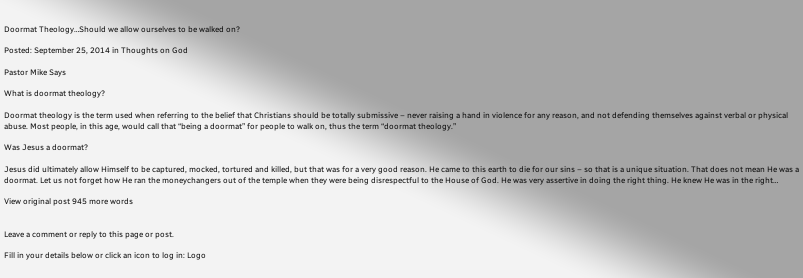Doormat Theology…Should we allow ourselves to be walked on?

Posted: September 25, 2014 in Thoughts on God

Pastor Mike Says

What is doormat theology?

Doormat theology is the term used when referring to the belief that Christians should be totally submissive – never raising a hand in violence for any reason, and not defending themselves against verbal or physical abuse. Most people, in this age, would call that “being a doormat” for people to walk on, thus the term “doormat theology.”

Was Jesus a doormat?

Jesus did ultimately allow Himself to be captured, mocked, tortured and killed, but that was for a very good reason. He came to this earth to die for our sins – so that is a unique situation. That does not mean He was a doormat. Let us not forget how He ran the moneychangers out of the temple when they were being disrespectful to the House of God. He was very assertive in doing the right thing. He knew He was in the right…

View original post 945 more words


Leave a comment or reply to this page or post.

Fill in your details below or click an icon to log in: Logo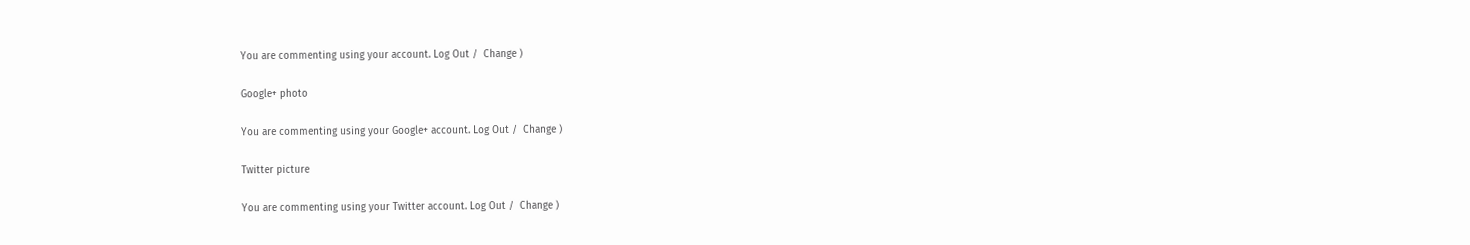You are commenting using your account. Log Out /  Change )

Google+ photo

You are commenting using your Google+ account. Log Out /  Change )

Twitter picture

You are commenting using your Twitter account. Log Out /  Change )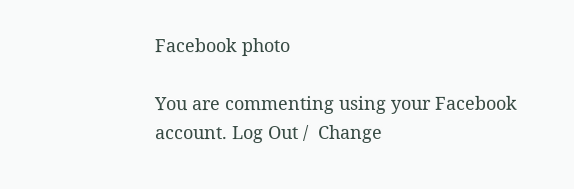Facebook photo

You are commenting using your Facebook account. Log Out /  Change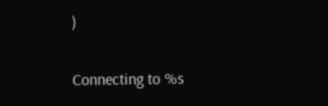)


Connecting to %s